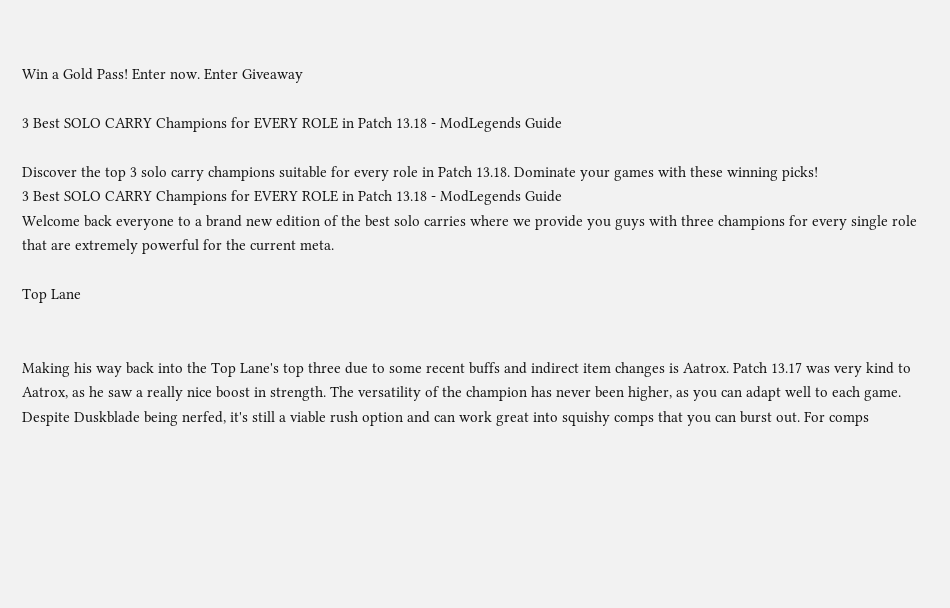Win a Gold Pass! Enter now. Enter Giveaway

3 Best SOLO CARRY Champions for EVERY ROLE in Patch 13.18 - ModLegends Guide

Discover the top 3 solo carry champions suitable for every role in Patch 13.18. Dominate your games with these winning picks!
3 Best SOLO CARRY Champions for EVERY ROLE in Patch 13.18 - ModLegends Guide
Welcome back everyone to a brand new edition of the best solo carries where we provide you guys with three champions for every single role that are extremely powerful for the current meta.

Top Lane


Making his way back into the Top Lane's top three due to some recent buffs and indirect item changes is Aatrox. Patch 13.17 was very kind to Aatrox, as he saw a really nice boost in strength. The versatility of the champion has never been higher, as you can adapt well to each game. Despite Duskblade being nerfed, it's still a viable rush option and can work great into squishy comps that you can burst out. For comps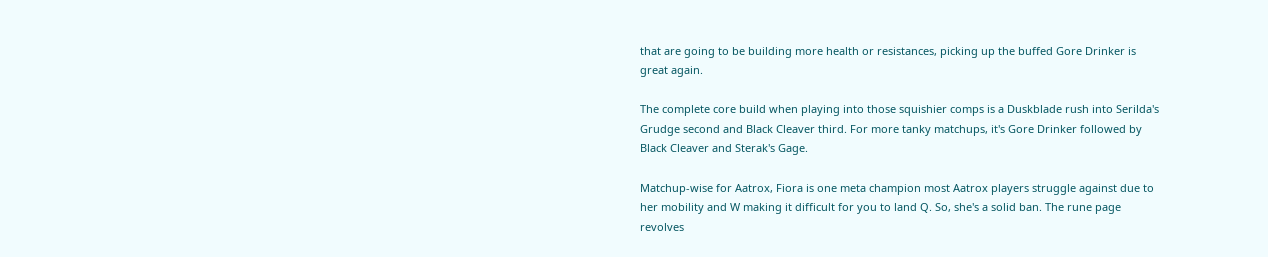that are going to be building more health or resistances, picking up the buffed Gore Drinker is great again.

The complete core build when playing into those squishier comps is a Duskblade rush into Serilda's Grudge second and Black Cleaver third. For more tanky matchups, it's Gore Drinker followed by Black Cleaver and Sterak's Gage.

Matchup-wise for Aatrox, Fiora is one meta champion most Aatrox players struggle against due to her mobility and W making it difficult for you to land Q. So, she's a solid ban. The rune page revolves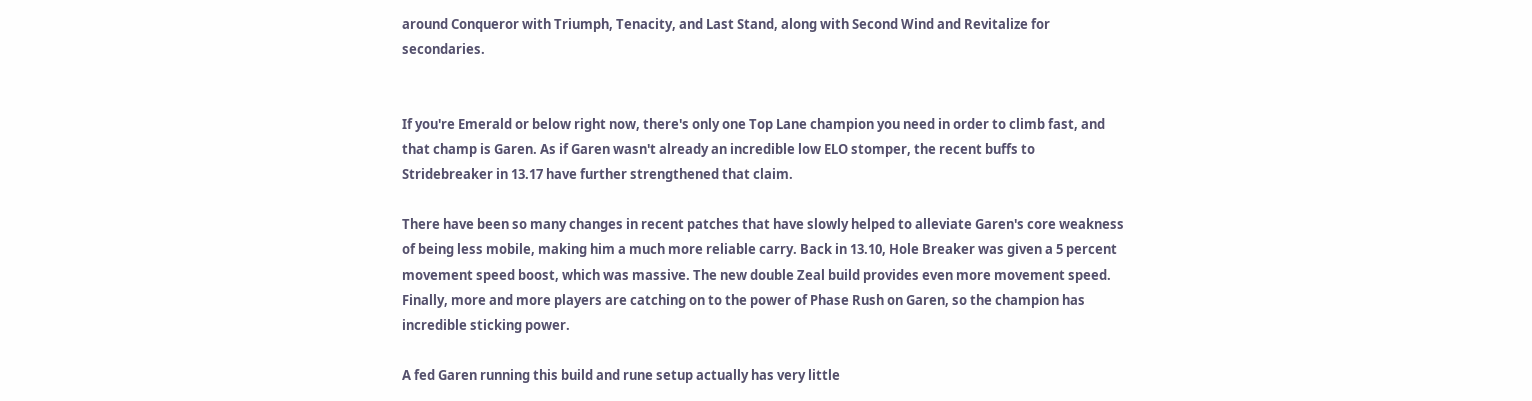around Conqueror with Triumph, Tenacity, and Last Stand, along with Second Wind and Revitalize for secondaries.


If you're Emerald or below right now, there's only one Top Lane champion you need in order to climb fast, and that champ is Garen. As if Garen wasn't already an incredible low ELO stomper, the recent buffs to Stridebreaker in 13.17 have further strengthened that claim.

There have been so many changes in recent patches that have slowly helped to alleviate Garen's core weakness of being less mobile, making him a much more reliable carry. Back in 13.10, Hole Breaker was given a 5 percent movement speed boost, which was massive. The new double Zeal build provides even more movement speed. Finally, more and more players are catching on to the power of Phase Rush on Garen, so the champion has incredible sticking power.

A fed Garen running this build and rune setup actually has very little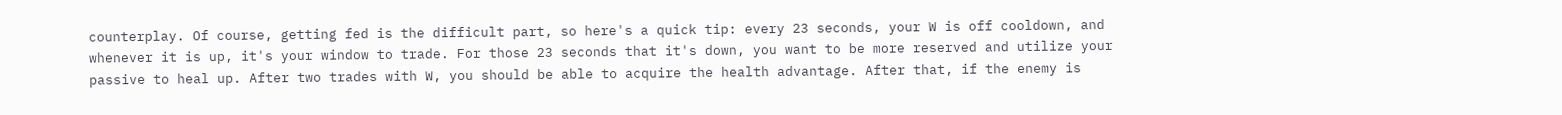counterplay. Of course, getting fed is the difficult part, so here's a quick tip: every 23 seconds, your W is off cooldown, and whenever it is up, it's your window to trade. For those 23 seconds that it's down, you want to be more reserved and utilize your passive to heal up. After two trades with W, you should be able to acquire the health advantage. After that, if the enemy is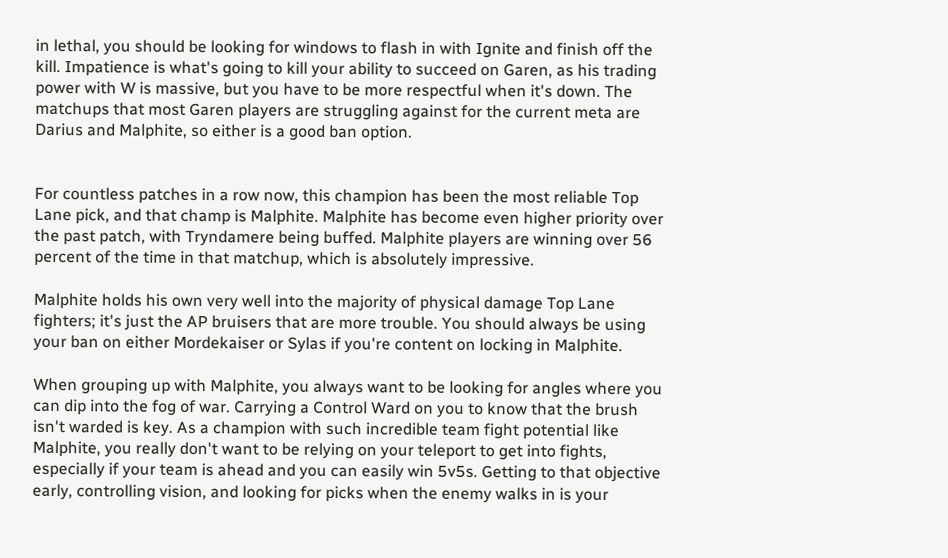in lethal, you should be looking for windows to flash in with Ignite and finish off the kill. Impatience is what's going to kill your ability to succeed on Garen, as his trading power with W is massive, but you have to be more respectful when it's down. The matchups that most Garen players are struggling against for the current meta are Darius and Malphite, so either is a good ban option.


For countless patches in a row now, this champion has been the most reliable Top Lane pick, and that champ is Malphite. Malphite has become even higher priority over the past patch, with Tryndamere being buffed. Malphite players are winning over 56 percent of the time in that matchup, which is absolutely impressive.

Malphite holds his own very well into the majority of physical damage Top Lane fighters; it's just the AP bruisers that are more trouble. You should always be using your ban on either Mordekaiser or Sylas if you're content on locking in Malphite.

When grouping up with Malphite, you always want to be looking for angles where you can dip into the fog of war. Carrying a Control Ward on you to know that the brush isn't warded is key. As a champion with such incredible team fight potential like Malphite, you really don't want to be relying on your teleport to get into fights, especially if your team is ahead and you can easily win 5v5s. Getting to that objective early, controlling vision, and looking for picks when the enemy walks in is your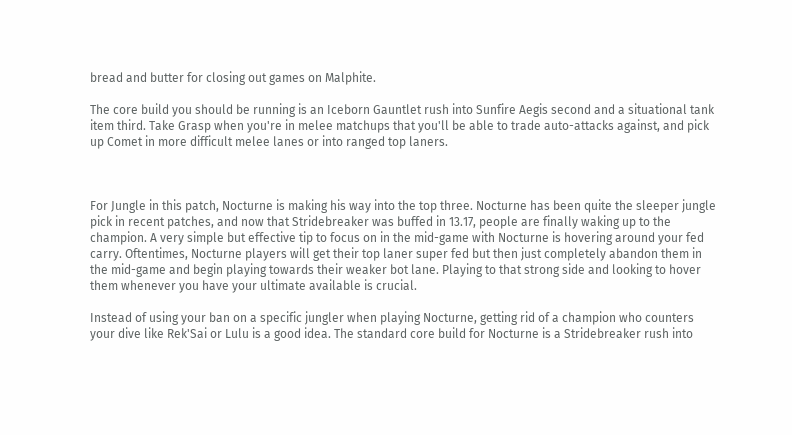bread and butter for closing out games on Malphite.

The core build you should be running is an Iceborn Gauntlet rush into Sunfire Aegis second and a situational tank item third. Take Grasp when you're in melee matchups that you'll be able to trade auto-attacks against, and pick up Comet in more difficult melee lanes or into ranged top laners.



For Jungle in this patch, Nocturne is making his way into the top three. Nocturne has been quite the sleeper jungle pick in recent patches, and now that Stridebreaker was buffed in 13.17, people are finally waking up to the champion. A very simple but effective tip to focus on in the mid-game with Nocturne is hovering around your fed carry. Oftentimes, Nocturne players will get their top laner super fed but then just completely abandon them in the mid-game and begin playing towards their weaker bot lane. Playing to that strong side and looking to hover them whenever you have your ultimate available is crucial.

Instead of using your ban on a specific jungler when playing Nocturne, getting rid of a champion who counters your dive like Rek'Sai or Lulu is a good idea. The standard core build for Nocturne is a Stridebreaker rush into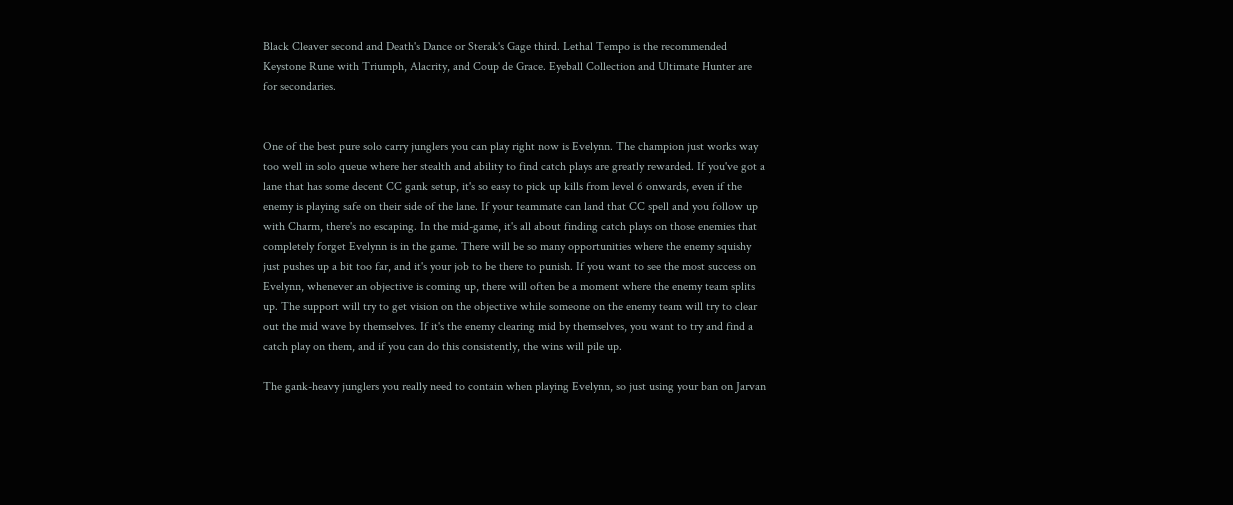Black Cleaver second and Death's Dance or Sterak's Gage third. Lethal Tempo is the recommended Keystone Rune with Triumph, Alacrity, and Coup de Grace. Eyeball Collection and Ultimate Hunter are for secondaries.


One of the best pure solo carry junglers you can play right now is Evelynn. The champion just works way too well in solo queue where her stealth and ability to find catch plays are greatly rewarded. If you've got a lane that has some decent CC gank setup, it's so easy to pick up kills from level 6 onwards, even if the enemy is playing safe on their side of the lane. If your teammate can land that CC spell and you follow up with Charm, there's no escaping. In the mid-game, it's all about finding catch plays on those enemies that completely forget Evelynn is in the game. There will be so many opportunities where the enemy squishy just pushes up a bit too far, and it's your job to be there to punish. If you want to see the most success on Evelynn, whenever an objective is coming up, there will often be a moment where the enemy team splits up. The support will try to get vision on the objective while someone on the enemy team will try to clear out the mid wave by themselves. If it's the enemy clearing mid by themselves, you want to try and find a catch play on them, and if you can do this consistently, the wins will pile up.

The gank-heavy junglers you really need to contain when playing Evelynn, so just using your ban on Jarvan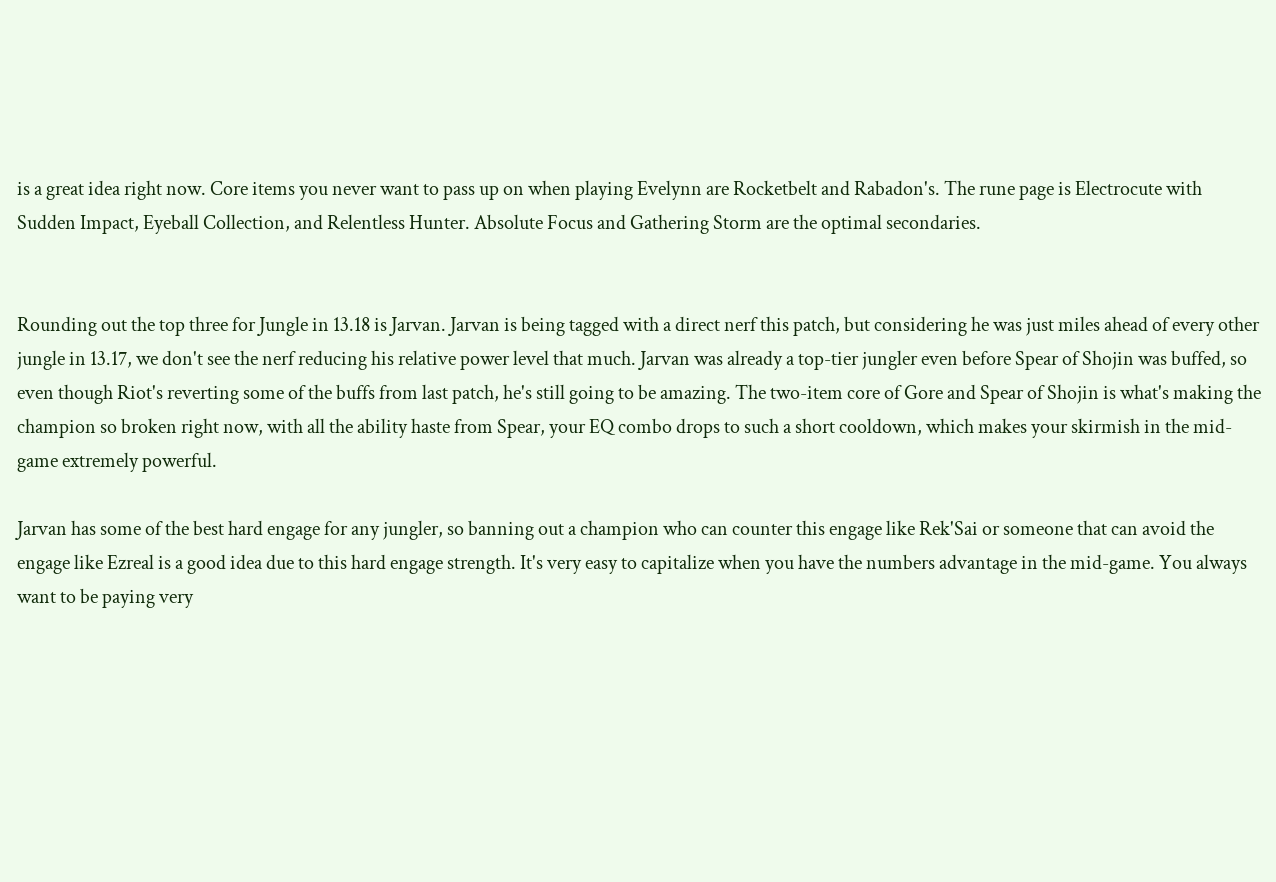is a great idea right now. Core items you never want to pass up on when playing Evelynn are Rocketbelt and Rabadon's. The rune page is Electrocute with Sudden Impact, Eyeball Collection, and Relentless Hunter. Absolute Focus and Gathering Storm are the optimal secondaries.


Rounding out the top three for Jungle in 13.18 is Jarvan. Jarvan is being tagged with a direct nerf this patch, but considering he was just miles ahead of every other jungle in 13.17, we don't see the nerf reducing his relative power level that much. Jarvan was already a top-tier jungler even before Spear of Shojin was buffed, so even though Riot's reverting some of the buffs from last patch, he's still going to be amazing. The two-item core of Gore and Spear of Shojin is what's making the champion so broken right now, with all the ability haste from Spear, your EQ combo drops to such a short cooldown, which makes your skirmish in the mid-game extremely powerful.

Jarvan has some of the best hard engage for any jungler, so banning out a champion who can counter this engage like Rek'Sai or someone that can avoid the engage like Ezreal is a good idea due to this hard engage strength. It's very easy to capitalize when you have the numbers advantage in the mid-game. You always want to be paying very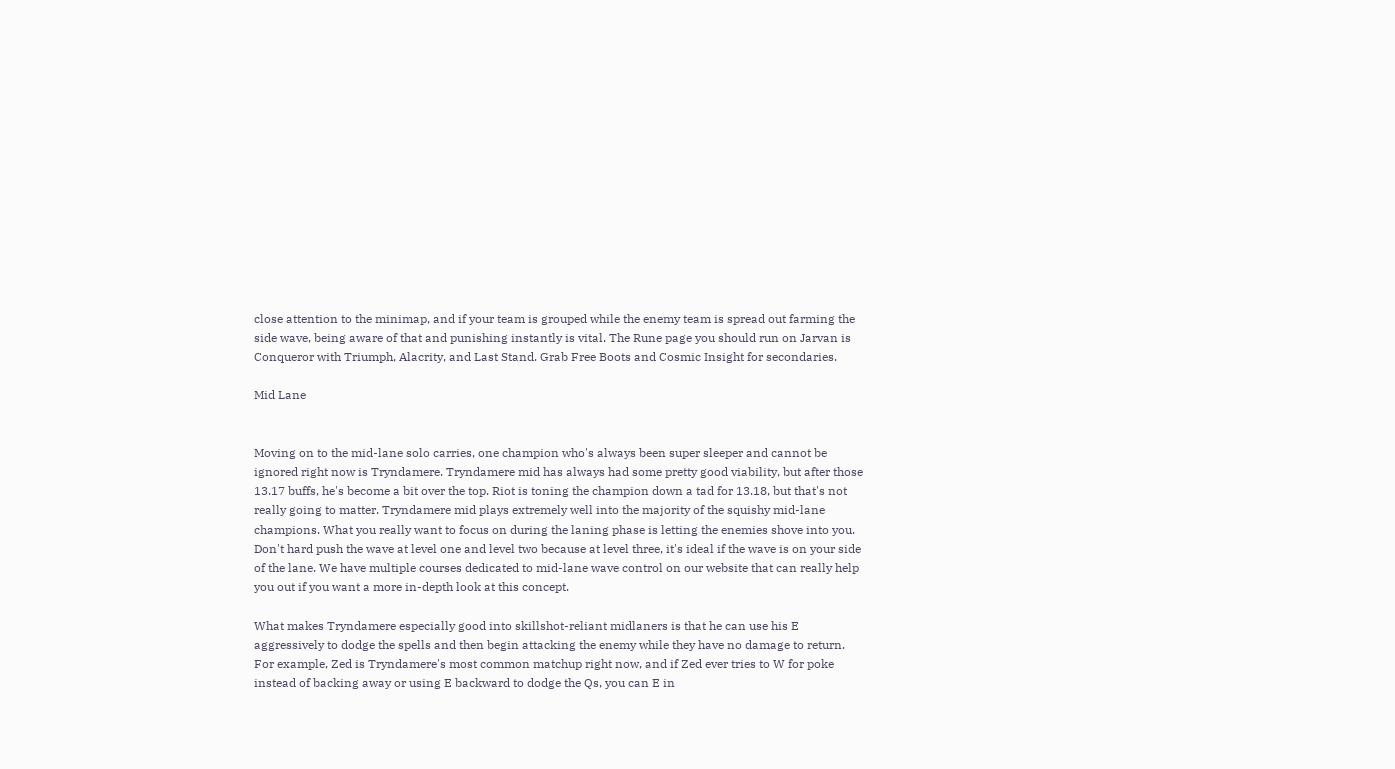close attention to the minimap, and if your team is grouped while the enemy team is spread out farming the side wave, being aware of that and punishing instantly is vital. The Rune page you should run on Jarvan is Conqueror with Triumph, Alacrity, and Last Stand. Grab Free Boots and Cosmic Insight for secondaries.

Mid Lane


Moving on to the mid-lane solo carries, one champion who's always been super sleeper and cannot be ignored right now is Tryndamere. Tryndamere mid has always had some pretty good viability, but after those 13.17 buffs, he's become a bit over the top. Riot is toning the champion down a tad for 13.18, but that's not really going to matter. Tryndamere mid plays extremely well into the majority of the squishy mid-lane champions. What you really want to focus on during the laning phase is letting the enemies shove into you. Don't hard push the wave at level one and level two because at level three, it's ideal if the wave is on your side of the lane. We have multiple courses dedicated to mid-lane wave control on our website that can really help you out if you want a more in-depth look at this concept.

What makes Tryndamere especially good into skillshot-reliant midlaners is that he can use his E aggressively to dodge the spells and then begin attacking the enemy while they have no damage to return. For example, Zed is Tryndamere's most common matchup right now, and if Zed ever tries to W for poke instead of backing away or using E backward to dodge the Qs, you can E in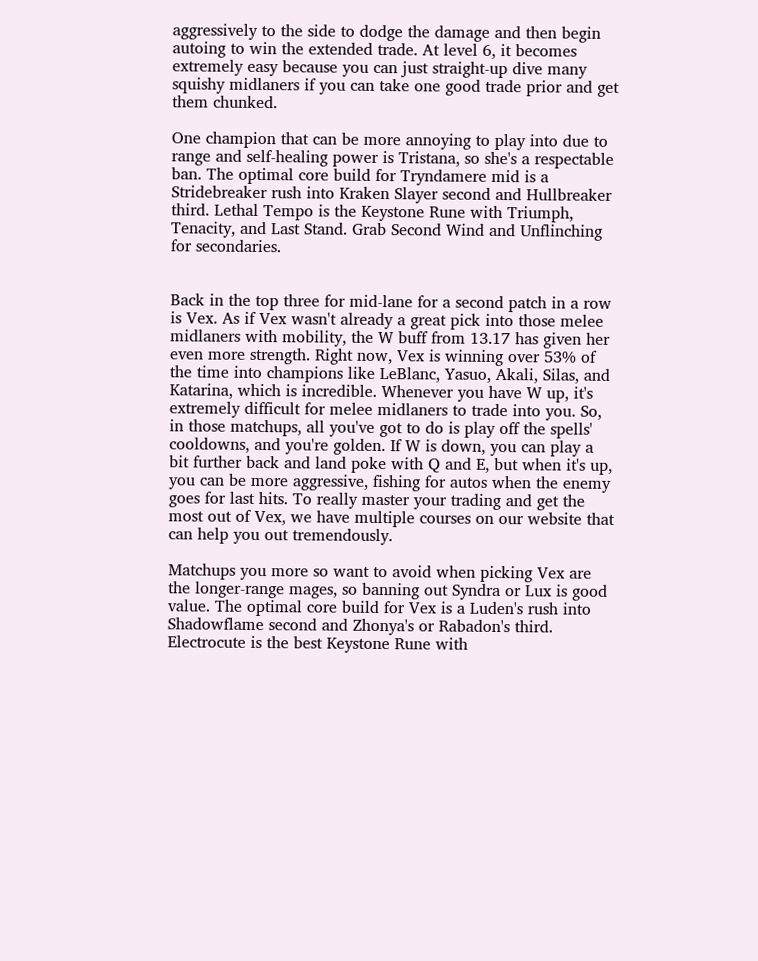aggressively to the side to dodge the damage and then begin autoing to win the extended trade. At level 6, it becomes extremely easy because you can just straight-up dive many squishy midlaners if you can take one good trade prior and get them chunked.

One champion that can be more annoying to play into due to range and self-healing power is Tristana, so she's a respectable ban. The optimal core build for Tryndamere mid is a Stridebreaker rush into Kraken Slayer second and Hullbreaker third. Lethal Tempo is the Keystone Rune with Triumph, Tenacity, and Last Stand. Grab Second Wind and Unflinching for secondaries.


Back in the top three for mid-lane for a second patch in a row is Vex. As if Vex wasn't already a great pick into those melee midlaners with mobility, the W buff from 13.17 has given her even more strength. Right now, Vex is winning over 53% of the time into champions like LeBlanc, Yasuo, Akali, Silas, and Katarina, which is incredible. Whenever you have W up, it's extremely difficult for melee midlaners to trade into you. So, in those matchups, all you've got to do is play off the spells' cooldowns, and you're golden. If W is down, you can play a bit further back and land poke with Q and E, but when it's up, you can be more aggressive, fishing for autos when the enemy goes for last hits. To really master your trading and get the most out of Vex, we have multiple courses on our website that can help you out tremendously.

Matchups you more so want to avoid when picking Vex are the longer-range mages, so banning out Syndra or Lux is good value. The optimal core build for Vex is a Luden's rush into Shadowflame second and Zhonya's or Rabadon's third. Electrocute is the best Keystone Rune with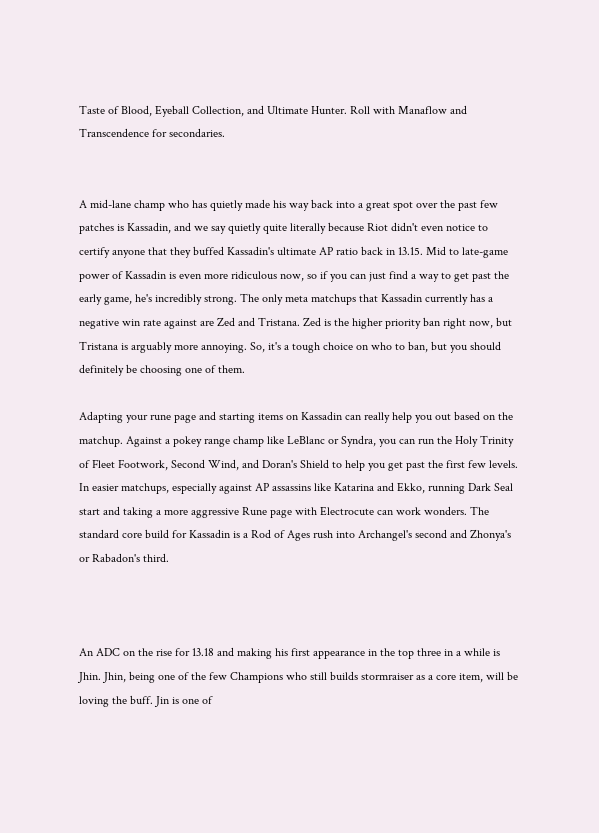Taste of Blood, Eyeball Collection, and Ultimate Hunter. Roll with Manaflow and Transcendence for secondaries.


A mid-lane champ who has quietly made his way back into a great spot over the past few patches is Kassadin, and we say quietly quite literally because Riot didn't even notice to certify anyone that they buffed Kassadin's ultimate AP ratio back in 13.15. Mid to late-game power of Kassadin is even more ridiculous now, so if you can just find a way to get past the early game, he's incredibly strong. The only meta matchups that Kassadin currently has a negative win rate against are Zed and Tristana. Zed is the higher priority ban right now, but Tristana is arguably more annoying. So, it's a tough choice on who to ban, but you should definitely be choosing one of them.

Adapting your rune page and starting items on Kassadin can really help you out based on the matchup. Against a pokey range champ like LeBlanc or Syndra, you can run the Holy Trinity of Fleet Footwork, Second Wind, and Doran's Shield to help you get past the first few levels. In easier matchups, especially against AP assassins like Katarina and Ekko, running Dark Seal start and taking a more aggressive Rune page with Electrocute can work wonders. The standard core build for Kassadin is a Rod of Ages rush into Archangel's second and Zhonya's or Rabadon's third.



An ADC on the rise for 13.18 and making his first appearance in the top three in a while is Jhin. Jhin, being one of the few Champions who still builds stormraiser as a core item, will be loving the buff. Jin is one of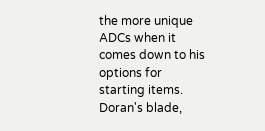the more unique ADCs when it comes down to his options for starting items. Doran's blade,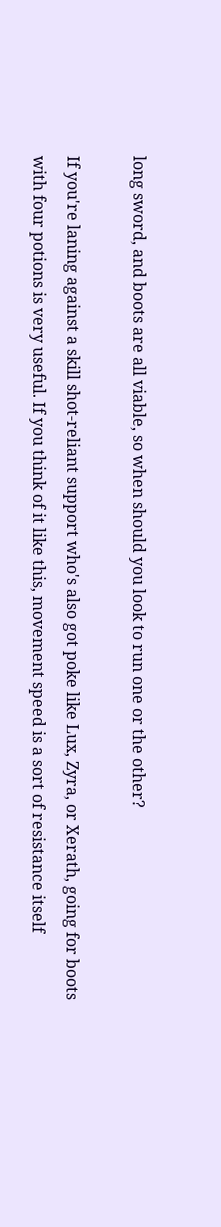long sword, and boots are all viable, so when should you look to run one or the other?

If you're laning against a skill shot-reliant support who's also got poke like Lux, Zyra, or Xerath, going for boots with four potions is very useful. If you think of it like this, movement speed is a sort of resistance itself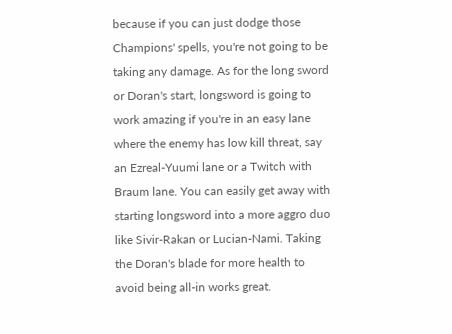because if you can just dodge those Champions' spells, you're not going to be taking any damage. As for the long sword or Doran's start, longsword is going to work amazing if you're in an easy lane where the enemy has low kill threat, say an Ezreal-Yuumi lane or a Twitch with Braum lane. You can easily get away with starting longsword into a more aggro duo like Sivir-Rakan or Lucian-Nami. Taking the Doran's blade for more health to avoid being all-in works great.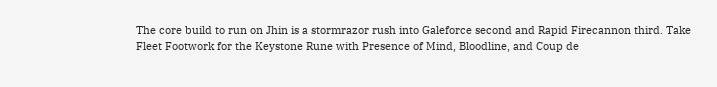The core build to run on Jhin is a stormrazor rush into Galeforce second and Rapid Firecannon third. Take Fleet Footwork for the Keystone Rune with Presence of Mind, Bloodline, and Coup de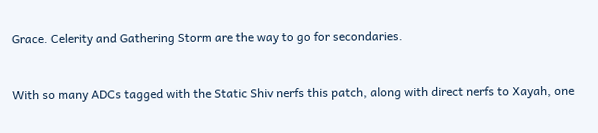Grace. Celerity and Gathering Storm are the way to go for secondaries.


With so many ADCs tagged with the Static Shiv nerfs this patch, along with direct nerfs to Xayah, one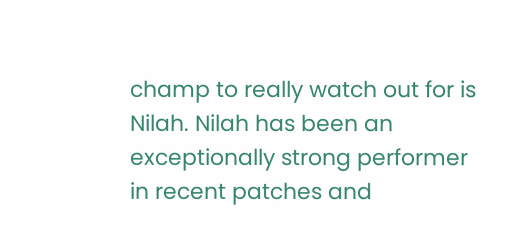champ to really watch out for is Nilah. Nilah has been an exceptionally strong performer in recent patches and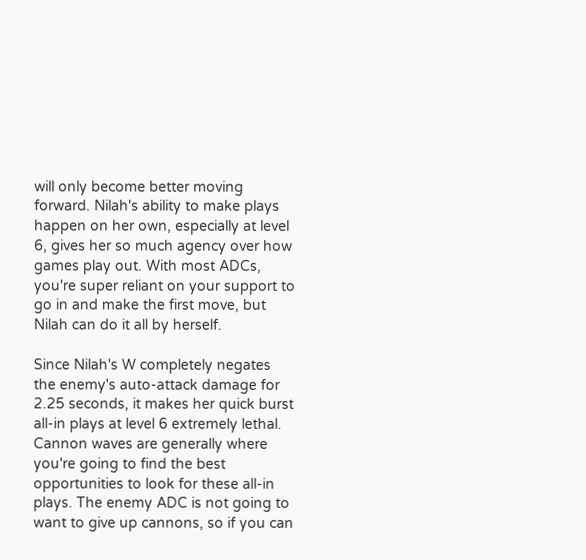will only become better moving forward. Nilah's ability to make plays happen on her own, especially at level 6, gives her so much agency over how games play out. With most ADCs, you're super reliant on your support to go in and make the first move, but Nilah can do it all by herself.

Since Nilah's W completely negates the enemy's auto-attack damage for 2.25 seconds, it makes her quick burst all-in plays at level 6 extremely lethal. Cannon waves are generally where you're going to find the best opportunities to look for these all-in plays. The enemy ADC is not going to want to give up cannons, so if you can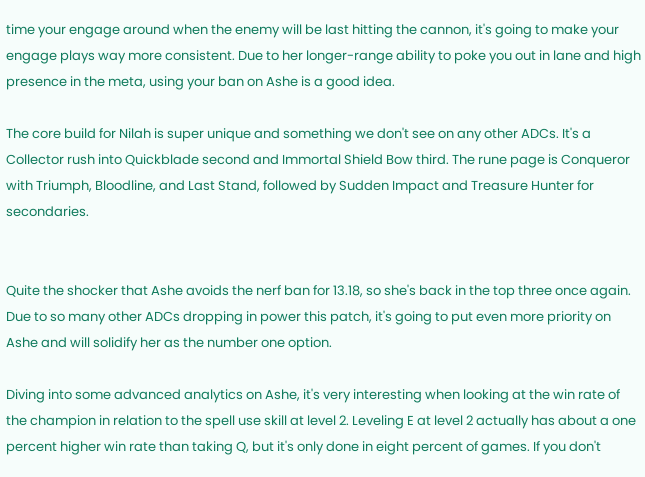time your engage around when the enemy will be last hitting the cannon, it's going to make your engage plays way more consistent. Due to her longer-range ability to poke you out in lane and high presence in the meta, using your ban on Ashe is a good idea.

The core build for Nilah is super unique and something we don't see on any other ADCs. It's a Collector rush into Quickblade second and Immortal Shield Bow third. The rune page is Conqueror with Triumph, Bloodline, and Last Stand, followed by Sudden Impact and Treasure Hunter for secondaries.


Quite the shocker that Ashe avoids the nerf ban for 13.18, so she's back in the top three once again. Due to so many other ADCs dropping in power this patch, it's going to put even more priority on Ashe and will solidify her as the number one option.

Diving into some advanced analytics on Ashe, it's very interesting when looking at the win rate of the champion in relation to the spell use skill at level 2. Leveling E at level 2 actually has about a one percent higher win rate than taking Q, but it's only done in eight percent of games. If you don't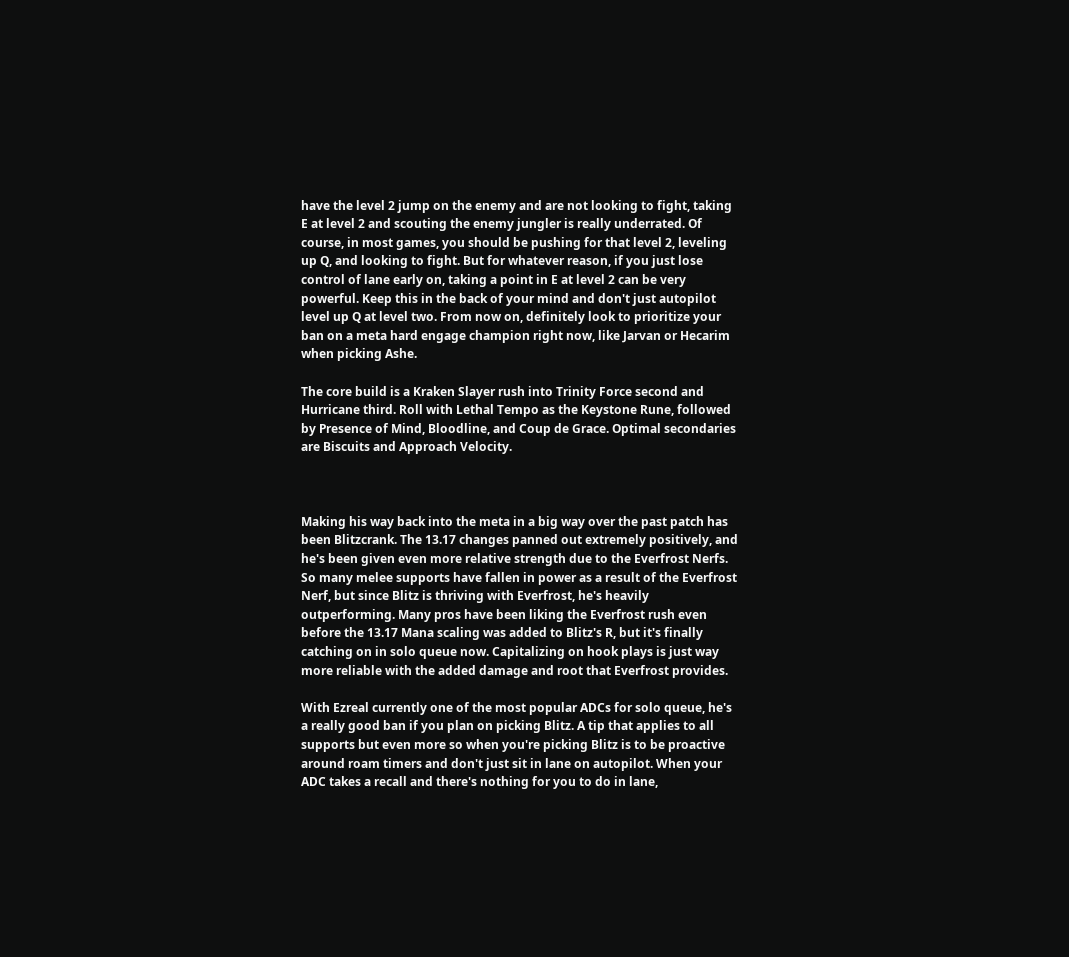have the level 2 jump on the enemy and are not looking to fight, taking E at level 2 and scouting the enemy jungler is really underrated. Of course, in most games, you should be pushing for that level 2, leveling up Q, and looking to fight. But for whatever reason, if you just lose control of lane early on, taking a point in E at level 2 can be very powerful. Keep this in the back of your mind and don't just autopilot level up Q at level two. From now on, definitely look to prioritize your ban on a meta hard engage champion right now, like Jarvan or Hecarim when picking Ashe.

The core build is a Kraken Slayer rush into Trinity Force second and Hurricane third. Roll with Lethal Tempo as the Keystone Rune, followed by Presence of Mind, Bloodline, and Coup de Grace. Optimal secondaries are Biscuits and Approach Velocity.



Making his way back into the meta in a big way over the past patch has been Blitzcrank. The 13.17 changes panned out extremely positively, and he's been given even more relative strength due to the Everfrost Nerfs. So many melee supports have fallen in power as a result of the Everfrost Nerf, but since Blitz is thriving with Everfrost, he's heavily outperforming. Many pros have been liking the Everfrost rush even before the 13.17 Mana scaling was added to Blitz's R, but it's finally catching on in solo queue now. Capitalizing on hook plays is just way more reliable with the added damage and root that Everfrost provides.

With Ezreal currently one of the most popular ADCs for solo queue, he's a really good ban if you plan on picking Blitz. A tip that applies to all supports but even more so when you're picking Blitz is to be proactive around roam timers and don't just sit in lane on autopilot. When your ADC takes a recall and there's nothing for you to do in lane,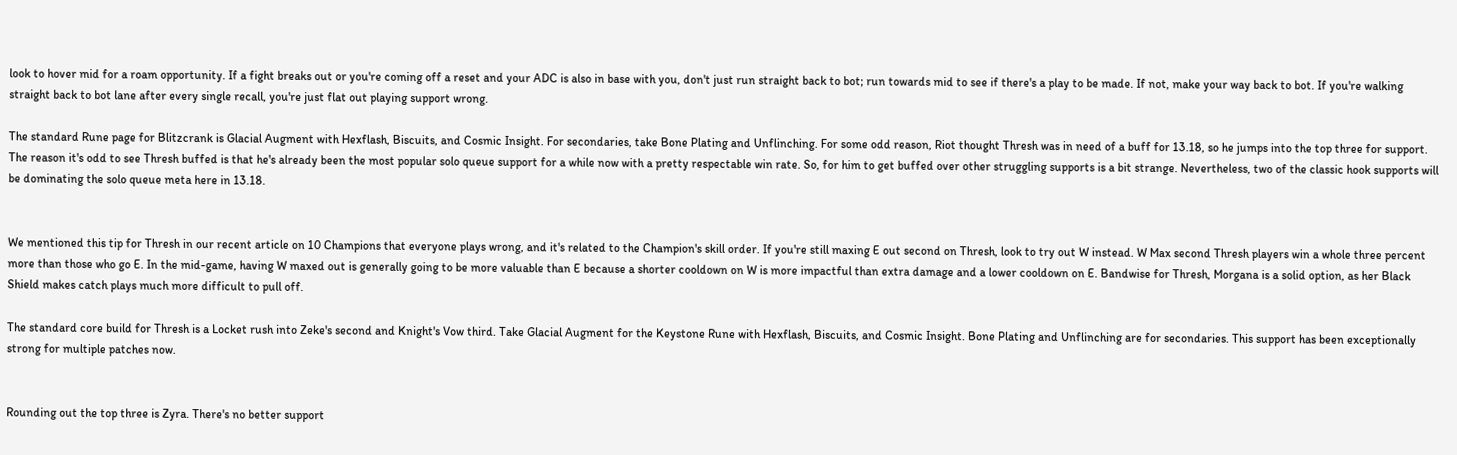look to hover mid for a roam opportunity. If a fight breaks out or you're coming off a reset and your ADC is also in base with you, don't just run straight back to bot; run towards mid to see if there's a play to be made. If not, make your way back to bot. If you're walking straight back to bot lane after every single recall, you're just flat out playing support wrong.

The standard Rune page for Blitzcrank is Glacial Augment with Hexflash, Biscuits, and Cosmic Insight. For secondaries, take Bone Plating and Unflinching. For some odd reason, Riot thought Thresh was in need of a buff for 13.18, so he jumps into the top three for support. The reason it's odd to see Thresh buffed is that he's already been the most popular solo queue support for a while now with a pretty respectable win rate. So, for him to get buffed over other struggling supports is a bit strange. Nevertheless, two of the classic hook supports will be dominating the solo queue meta here in 13.18.


We mentioned this tip for Thresh in our recent article on 10 Champions that everyone plays wrong, and it's related to the Champion's skill order. If you're still maxing E out second on Thresh, look to try out W instead. W Max second Thresh players win a whole three percent more than those who go E. In the mid-game, having W maxed out is generally going to be more valuable than E because a shorter cooldown on W is more impactful than extra damage and a lower cooldown on E. Bandwise for Thresh, Morgana is a solid option, as her Black Shield makes catch plays much more difficult to pull off.

The standard core build for Thresh is a Locket rush into Zeke's second and Knight's Vow third. Take Glacial Augment for the Keystone Rune with Hexflash, Biscuits, and Cosmic Insight. Bone Plating and Unflinching are for secondaries. This support has been exceptionally strong for multiple patches now.


Rounding out the top three is Zyra. There's no better support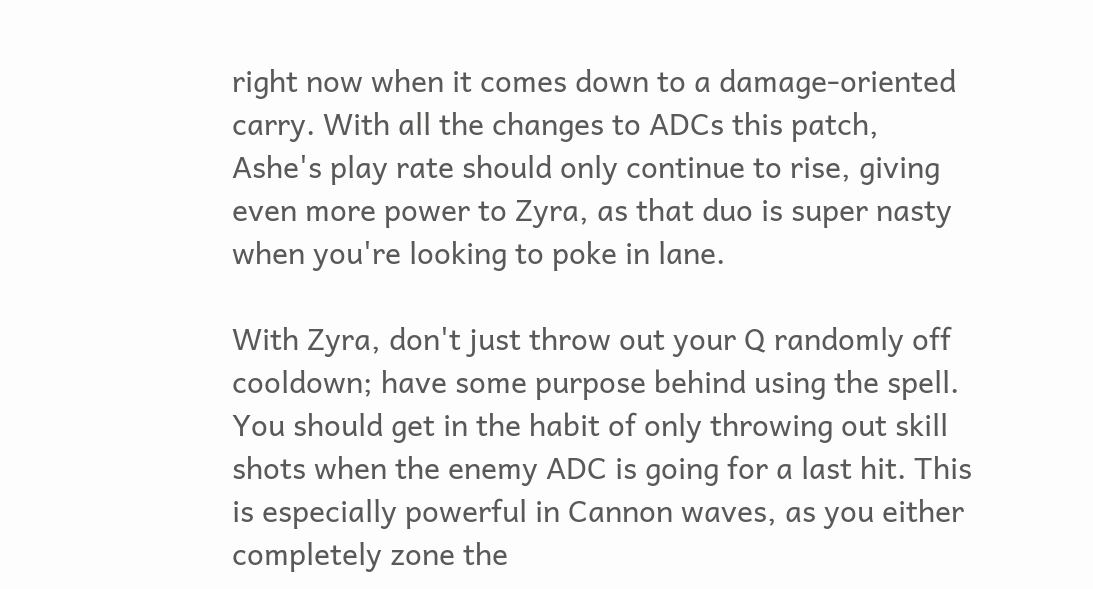right now when it comes down to a damage-oriented carry. With all the changes to ADCs this patch, Ashe's play rate should only continue to rise, giving even more power to Zyra, as that duo is super nasty when you're looking to poke in lane.

With Zyra, don't just throw out your Q randomly off cooldown; have some purpose behind using the spell. You should get in the habit of only throwing out skill shots when the enemy ADC is going for a last hit. This is especially powerful in Cannon waves, as you either completely zone the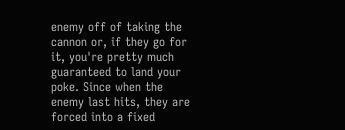enemy off of taking the cannon or, if they go for it, you're pretty much guaranteed to land your poke. Since when the enemy last hits, they are forced into a fixed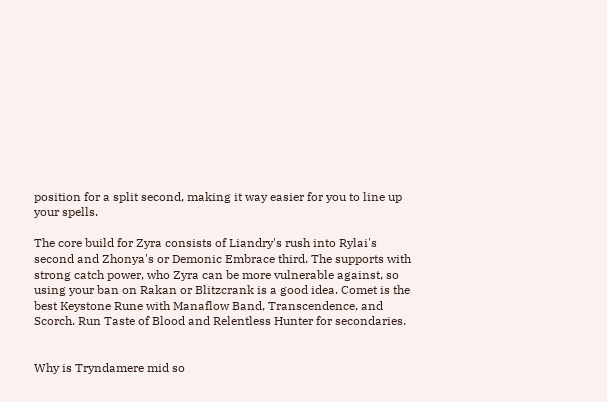position for a split second, making it way easier for you to line up your spells.

The core build for Zyra consists of Liandry's rush into Rylai's second and Zhonya's or Demonic Embrace third. The supports with strong catch power, who Zyra can be more vulnerable against, so using your ban on Rakan or Blitzcrank is a good idea. Comet is the best Keystone Rune with Manaflow Band, Transcendence, and Scorch. Run Taste of Blood and Relentless Hunter for secondaries.


Why is Tryndamere mid so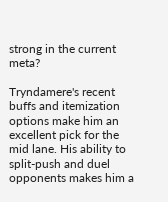strong in the current meta?

Tryndamere's recent buffs and itemization options make him an excellent pick for the mid lane. His ability to split-push and duel opponents makes him a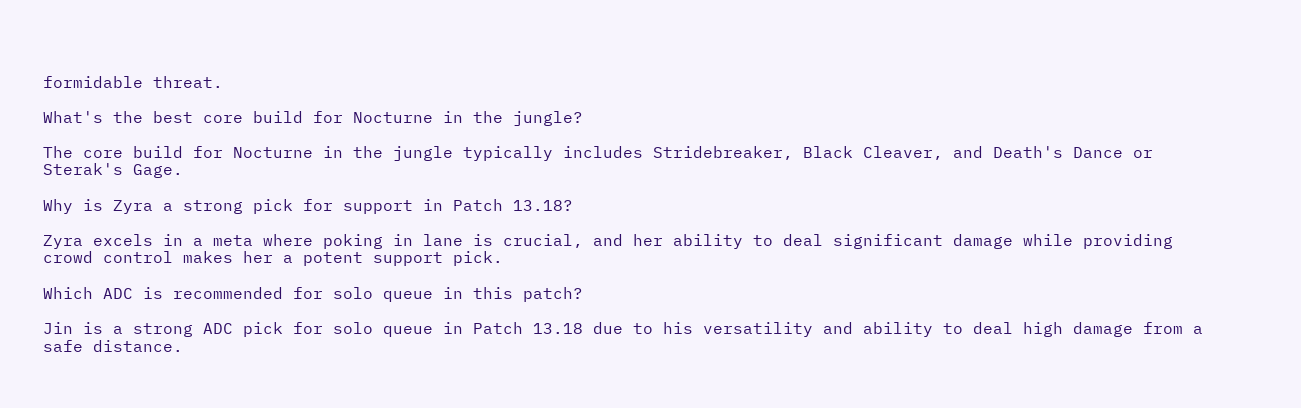formidable threat.

What's the best core build for Nocturne in the jungle?

The core build for Nocturne in the jungle typically includes Stridebreaker, Black Cleaver, and Death's Dance or Sterak's Gage.

Why is Zyra a strong pick for support in Patch 13.18?

Zyra excels in a meta where poking in lane is crucial, and her ability to deal significant damage while providing crowd control makes her a potent support pick.

Which ADC is recommended for solo queue in this patch?

Jin is a strong ADC pick for solo queue in Patch 13.18 due to his versatility and ability to deal high damage from a safe distance.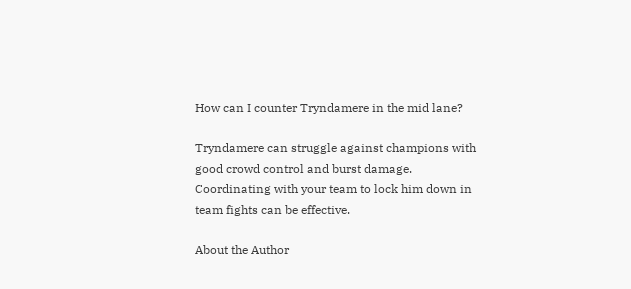How can I counter Tryndamere in the mid lane?

Tryndamere can struggle against champions with good crowd control and burst damage. Coordinating with your team to lock him down in team fights can be effective.

About the Author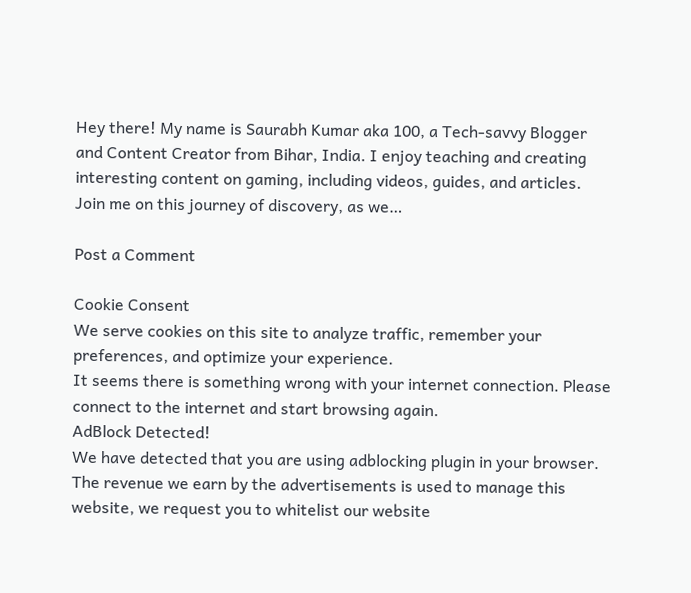Hey there! My name is Saurabh Kumar aka 100, a Tech-savvy Blogger and Content Creator from Bihar, India. I enjoy teaching and creating interesting content on gaming, including videos, guides, and articles. Join me on this journey of discovery, as we…

Post a Comment

Cookie Consent
We serve cookies on this site to analyze traffic, remember your preferences, and optimize your experience.
It seems there is something wrong with your internet connection. Please connect to the internet and start browsing again.
AdBlock Detected!
We have detected that you are using adblocking plugin in your browser.
The revenue we earn by the advertisements is used to manage this website, we request you to whitelist our website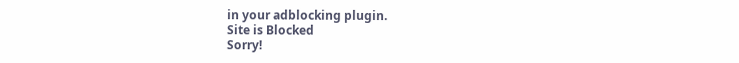in your adblocking plugin.
Site is Blocked
Sorry!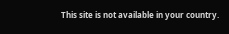This site is not available in your country.